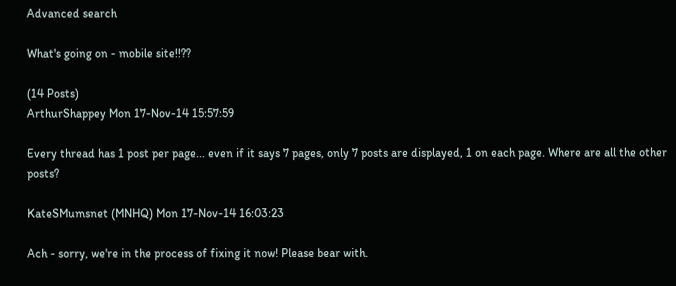Advanced search

What's going on - mobile site!!??

(14 Posts)
ArthurShappey Mon 17-Nov-14 15:57:59

Every thread has 1 post per page... even if it says 7 pages, only 7 posts are displayed, 1 on each page. Where are all the other posts?

KateSMumsnet (MNHQ) Mon 17-Nov-14 16:03:23

Ach - sorry, we're in the process of fixing it now! Please bear with.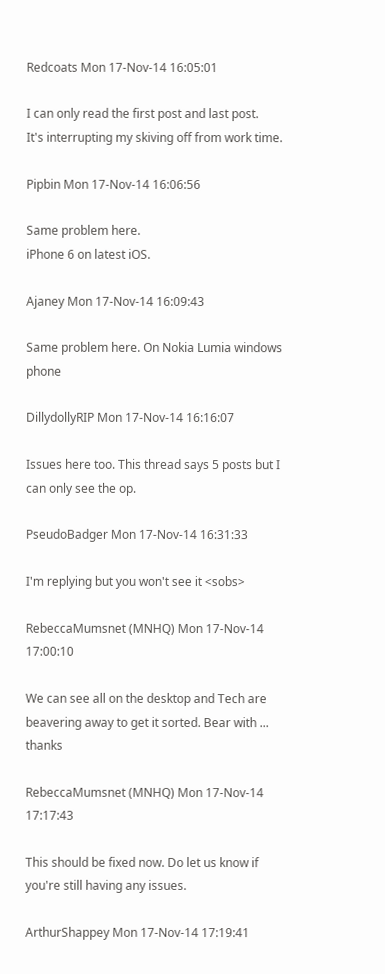Redcoats Mon 17-Nov-14 16:05:01

I can only read the first post and last post.
It's interrupting my skiving off from work time.

Pipbin Mon 17-Nov-14 16:06:56

Same problem here.
iPhone 6 on latest iOS.

Ajaney Mon 17-Nov-14 16:09:43

Same problem here. On Nokia Lumia windows phone

DillydollyRIP Mon 17-Nov-14 16:16:07

Issues here too. This thread says 5 posts but I can only see the op.

PseudoBadger Mon 17-Nov-14 16:31:33

I'm replying but you won't see it <sobs>

RebeccaMumsnet (MNHQ) Mon 17-Nov-14 17:00:10

We can see all on the desktop and Tech are beavering away to get it sorted. Bear with ... thanks

RebeccaMumsnet (MNHQ) Mon 17-Nov-14 17:17:43

This should be fixed now. Do let us know if you're still having any issues.

ArthurShappey Mon 17-Nov-14 17:19:41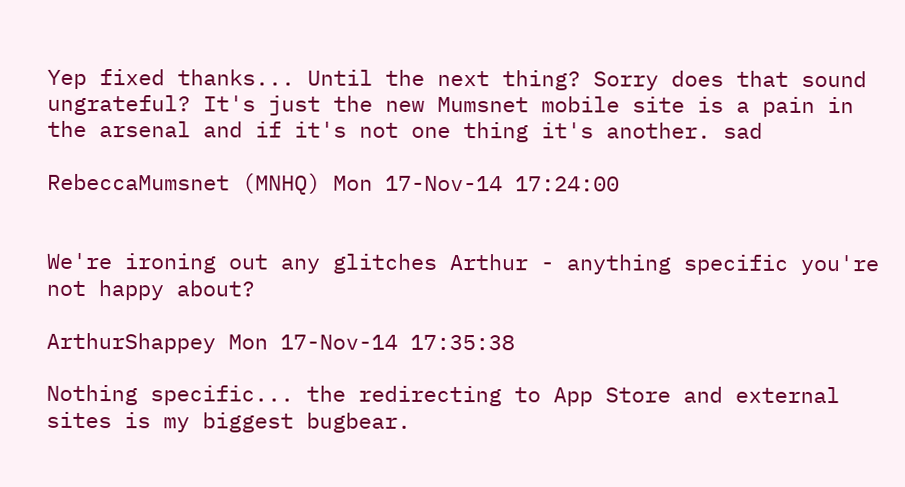Yep fixed thanks... Until the next thing? Sorry does that sound ungrateful? It's just the new Mumsnet mobile site is a pain in the arsenal and if it's not one thing it's another. sad

RebeccaMumsnet (MNHQ) Mon 17-Nov-14 17:24:00


We're ironing out any glitches Arthur - anything specific you're not happy about?

ArthurShappey Mon 17-Nov-14 17:35:38

Nothing specific... the redirecting to App Store and external sites is my biggest bugbear.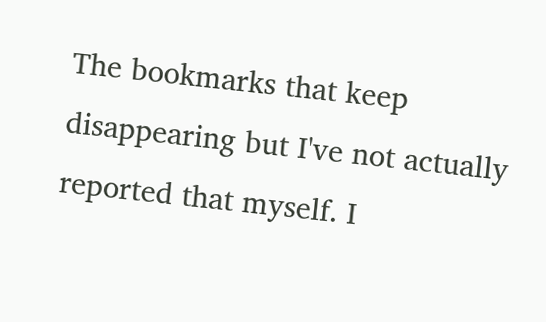The bookmarks that keep disappearing but I've not actually reported that myself. I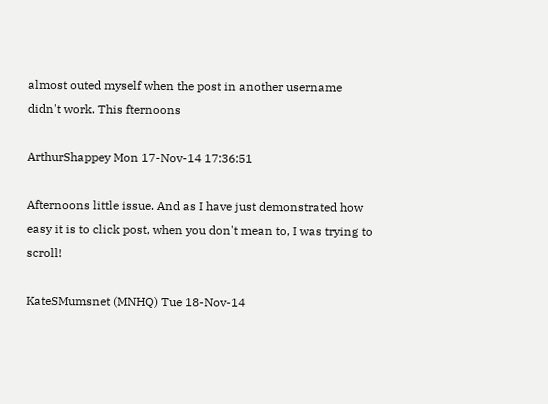almost outed myself when the post in another username didn't work. This fternoons

ArthurShappey Mon 17-Nov-14 17:36:51

Afternoons little issue. And as I have just demonstrated how easy it is to click post, when you don't mean to, I was trying to scroll!

KateSMumsnet (MNHQ) Tue 18-Nov-14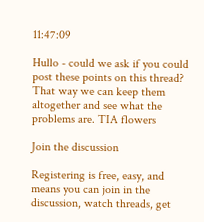11:47:09

Hullo - could we ask if you could post these points on this thread? That way we can keep them altogether and see what the problems are. TIA flowers

Join the discussion

Registering is free, easy, and means you can join in the discussion, watch threads, get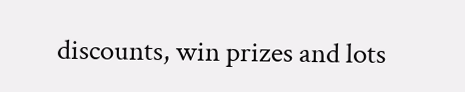discounts, win prizes and lots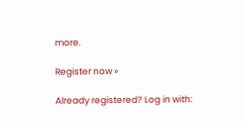more.

Register now »

Already registered? Log in with: